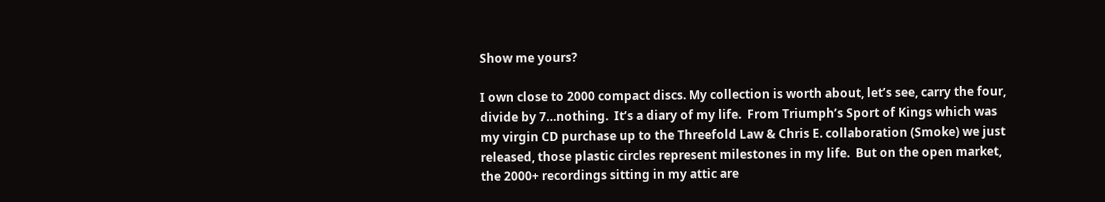Show me yours?

I own close to 2000 compact discs. My collection is worth about, let’s see, carry the four, divide by 7…nothing.  It’s a diary of my life.  From Triumph’s Sport of Kings which was my virgin CD purchase up to the Threefold Law & Chris E. collaboration (Smoke) we just released, those plastic circles represent milestones in my life.  But on the open market, the 2000+ recordings sitting in my attic are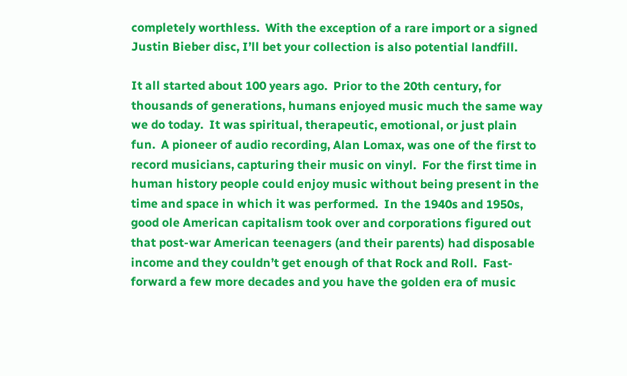completely worthless.  With the exception of a rare import or a signed Justin Bieber disc, I’ll bet your collection is also potential landfill.

It all started about 100 years ago.  Prior to the 20th century, for thousands of generations, humans enjoyed music much the same way we do today.  It was spiritual, therapeutic, emotional, or just plain fun.  A pioneer of audio recording, Alan Lomax, was one of the first to record musicians, capturing their music on vinyl.  For the first time in human history people could enjoy music without being present in the time and space in which it was performed.  In the 1940s and 1950s, good ole American capitalism took over and corporations figured out that post-war American teenagers (and their parents) had disposable income and they couldn’t get enough of that Rock and Roll.  Fast-forward a few more decades and you have the golden era of music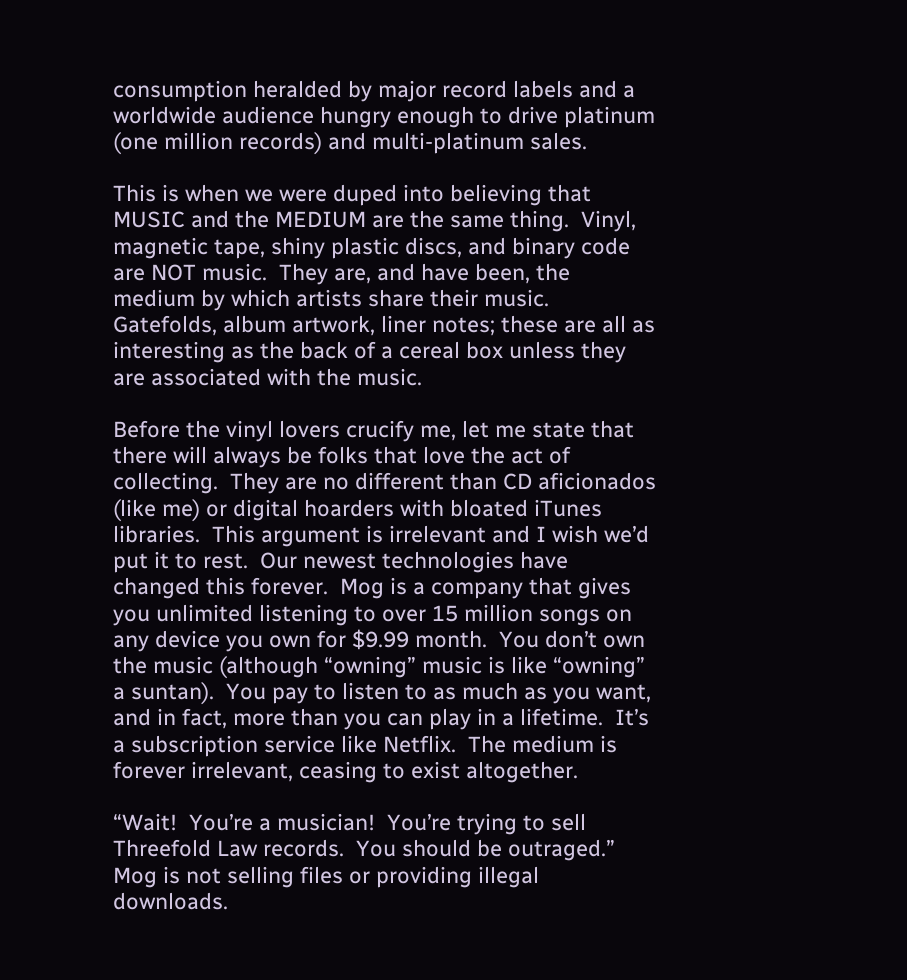consumption heralded by major record labels and a worldwide audience hungry enough to drive platinum (one million records) and multi-platinum sales.

This is when we were duped into believing that MUSIC and the MEDIUM are the same thing.  Vinyl, magnetic tape, shiny plastic discs, and binary code are NOT music.  They are, and have been, the medium by which artists share their music.  Gatefolds, album artwork, liner notes; these are all as interesting as the back of a cereal box unless they are associated with the music.

Before the vinyl lovers crucify me, let me state that there will always be folks that love the act of collecting.  They are no different than CD aficionados (like me) or digital hoarders with bloated iTunes libraries.  This argument is irrelevant and I wish we’d put it to rest.  Our newest technologies have changed this forever.  Mog is a company that gives you unlimited listening to over 15 million songs on any device you own for $9.99 month.  You don’t own the music (although “owning” music is like “owning” a suntan).  You pay to listen to as much as you want, and in fact, more than you can play in a lifetime.  It’s a subscription service like Netflix.  The medium is forever irrelevant, ceasing to exist altogether.

“Wait!  You’re a musician!  You’re trying to sell Threefold Law records.  You should be outraged.”  Mog is not selling files or providing illegal downloads.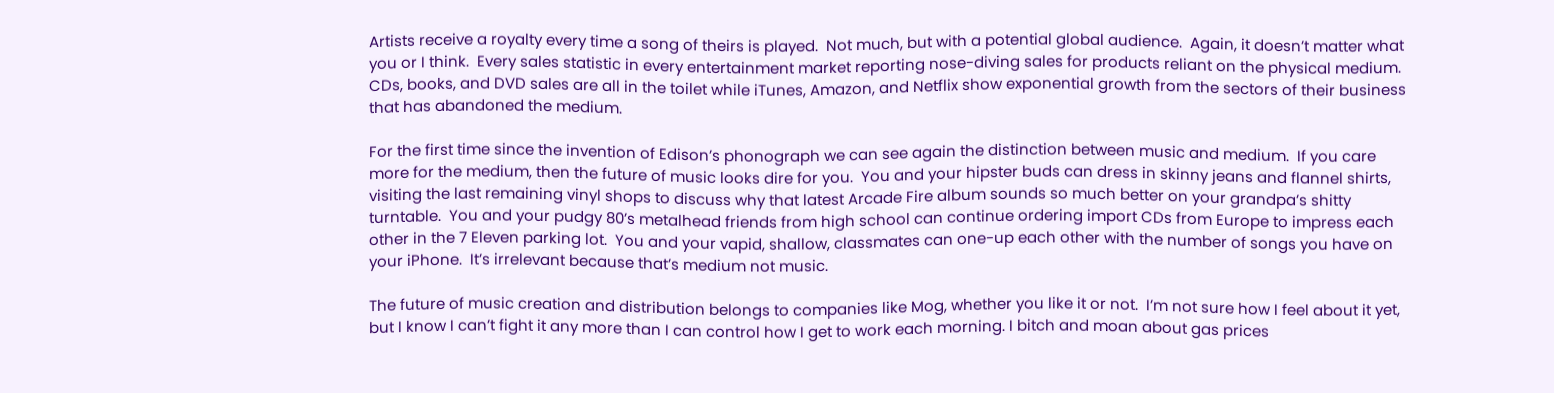Artists receive a royalty every time a song of theirs is played.  Not much, but with a potential global audience.  Again, it doesn’t matter what you or I think.  Every sales statistic in every entertainment market reporting nose-diving sales for products reliant on the physical medium.  CDs, books, and DVD sales are all in the toilet while iTunes, Amazon, and Netflix show exponential growth from the sectors of their business that has abandoned the medium.

For the first time since the invention of Edison’s phonograph we can see again the distinction between music and medium.  If you care more for the medium, then the future of music looks dire for you.  You and your hipster buds can dress in skinny jeans and flannel shirts, visiting the last remaining vinyl shops to discuss why that latest Arcade Fire album sounds so much better on your grandpa’s shitty turntable.  You and your pudgy 80’s metalhead friends from high school can continue ordering import CDs from Europe to impress each other in the 7 Eleven parking lot.  You and your vapid, shallow, classmates can one-up each other with the number of songs you have on your iPhone.  It’s irrelevant because that’s medium not music.

The future of music creation and distribution belongs to companies like Mog, whether you like it or not.  I’m not sure how I feel about it yet, but I know I can’t fight it any more than I can control how I get to work each morning. I bitch and moan about gas prices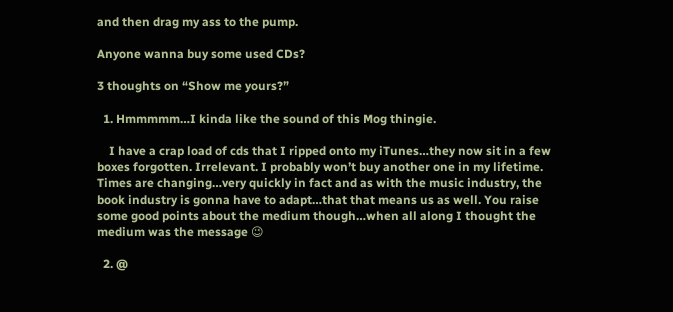and then drag my ass to the pump.

Anyone wanna buy some used CDs?

3 thoughts on “Show me yours?”

  1. Hmmmmm…I kinda like the sound of this Mog thingie.

    I have a crap load of cds that I ripped onto my iTunes…they now sit in a few boxes forgotten. Irrelevant. I probably won’t buy another one in my lifetime. Times are changing…very quickly in fact and as with the music industry, the book industry is gonna have to adapt…that that means us as well. You raise some good points about the medium though…when all along I thought the medium was the message 😉

  2. @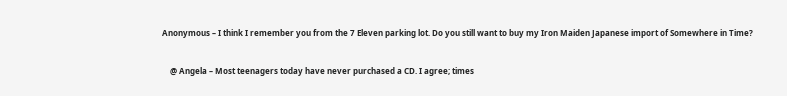Anonymous – I think I remember you from the 7 Eleven parking lot. Do you still want to buy my Iron Maiden Japanese import of Somewhere in Time?

    @ Angela – Most teenagers today have never purchased a CD. I agree; times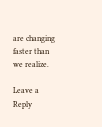are changing faster than we realize.

Leave a Reply